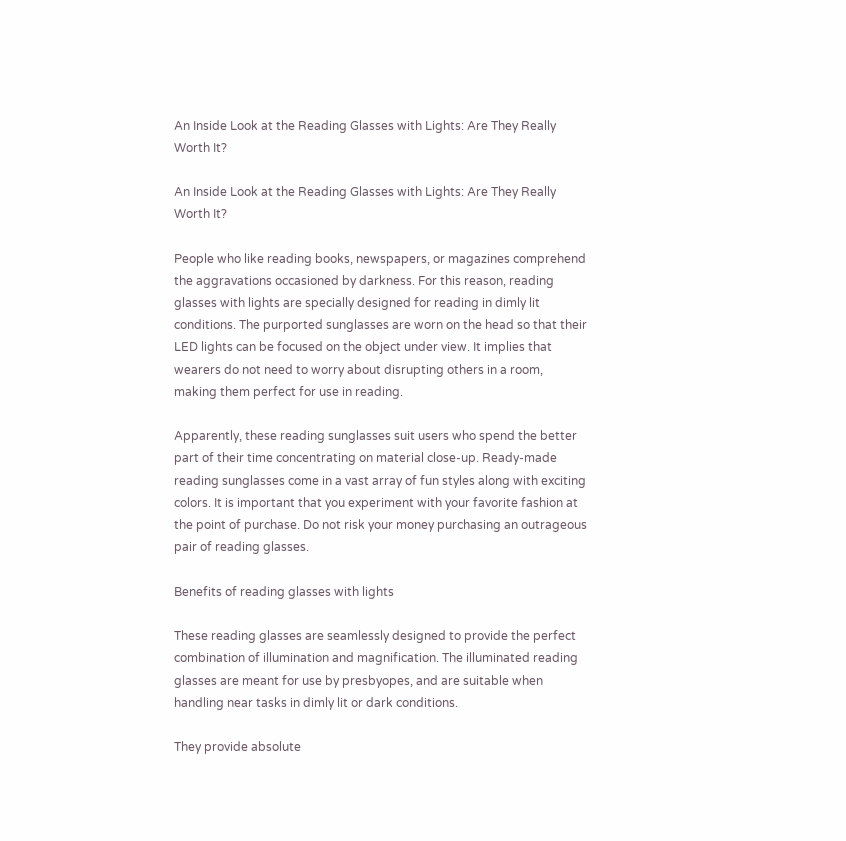An Inside Look at the Reading Glasses with Lights: Are They Really Worth It?

An Inside Look at the Reading Glasses with Lights: Are They Really Worth It?

People who like reading books, newspapers, or magazines comprehend the aggravations occasioned by darkness. For this reason, reading glasses with lights are specially designed for reading in dimly lit conditions. The purported sunglasses are worn on the head so that their LED lights can be focused on the object under view. It implies that wearers do not need to worry about disrupting others in a room, making them perfect for use in reading.

Apparently, these reading sunglasses suit users who spend the better part of their time concentrating on material close-up. Ready-made reading sunglasses come in a vast array of fun styles along with exciting colors. It is important that you experiment with your favorite fashion at the point of purchase. Do not risk your money purchasing an outrageous pair of reading glasses.

Benefits of reading glasses with lights

These reading glasses are seamlessly designed to provide the perfect combination of illumination and magnification. The illuminated reading glasses are meant for use by presbyopes, and are suitable when handling near tasks in dimly lit or dark conditions.

They provide absolute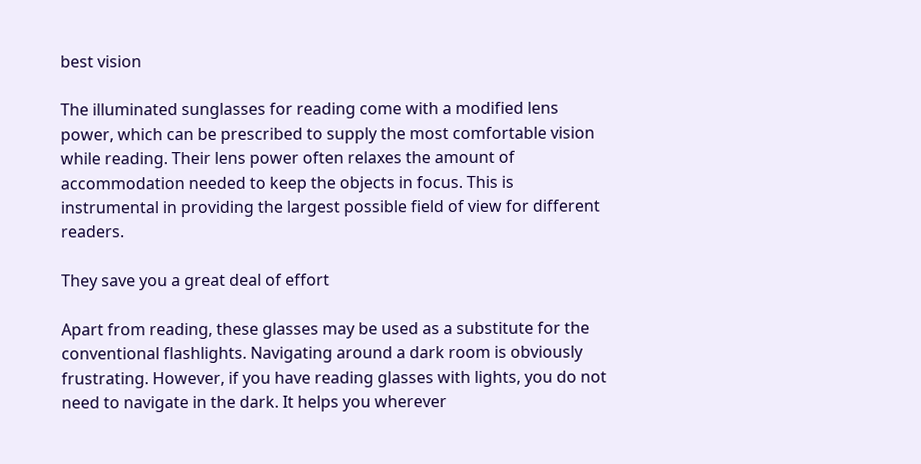best vision

The illuminated sunglasses for reading come with a modified lens power, which can be prescribed to supply the most comfortable vision while reading. Their lens power often relaxes the amount of accommodation needed to keep the objects in focus. This is instrumental in providing the largest possible field of view for different readers.

They save you a great deal of effort

Apart from reading, these glasses may be used as a substitute for the conventional flashlights. Navigating around a dark room is obviously frustrating. However, if you have reading glasses with lights, you do not need to navigate in the dark. It helps you wherever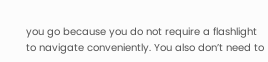you go because you do not require a flashlight to navigate conveniently. You also don’t need to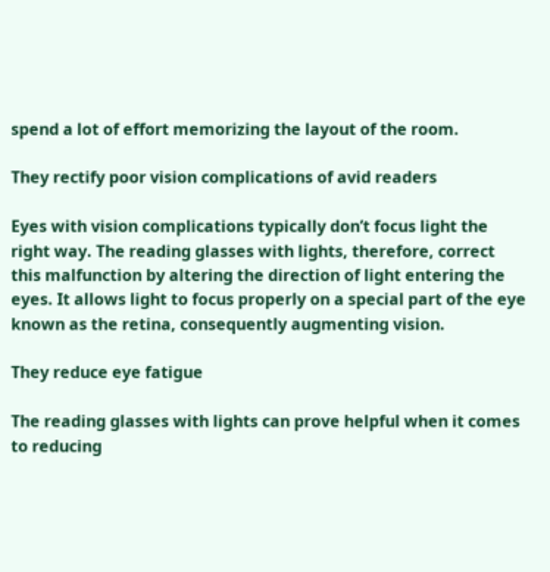spend a lot of effort memorizing the layout of the room.

They rectify poor vision complications of avid readers

Eyes with vision complications typically don’t focus light the right way. The reading glasses with lights, therefore, correct this malfunction by altering the direction of light entering the eyes. It allows light to focus properly on a special part of the eye known as the retina, consequently augmenting vision.

They reduce eye fatigue

The reading glasses with lights can prove helpful when it comes to reducing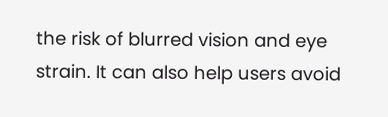the risk of blurred vision and eye strain. It can also help users avoid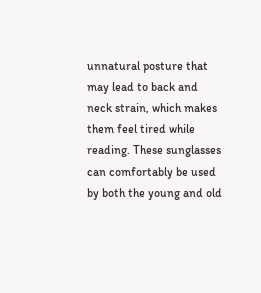unnatural posture that may lead to back and neck strain, which makes them feel tired while reading. These sunglasses can comfortably be used by both the young and old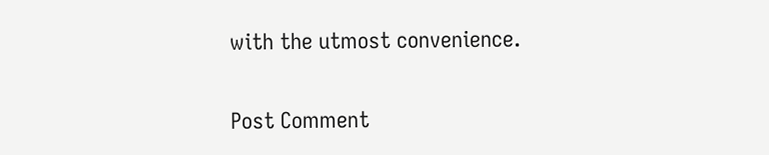with the utmost convenience.

Post Comment